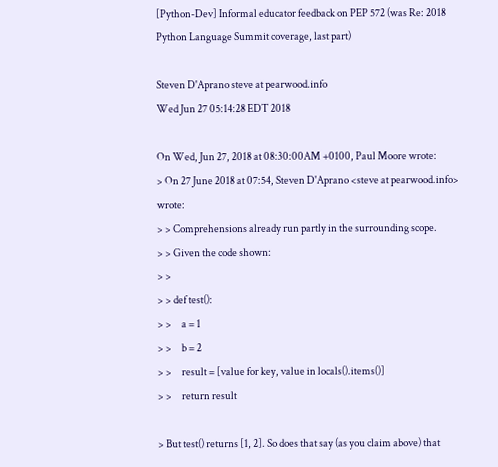[Python-Dev] Informal educator feedback on PEP 572 (was Re: 2018 Python Language Summit coverage, last part)

Steven D'Aprano steve at pearwood.info
Wed Jun 27 05:14:28 EDT 2018

On Wed, Jun 27, 2018 at 08:30:00AM +0100, Paul Moore wrote:
> On 27 June 2018 at 07:54, Steven D'Aprano <steve at pearwood.info> wrote:
> > Comprehensions already run partly in the surrounding scope.
> > Given the code shown:
> >
> > def test():
> >     a = 1
> >     b = 2
> >     result = [value for key, value in locals().items()]
> >     return result

> But test() returns [1, 2]. So does that say (as you claim above) that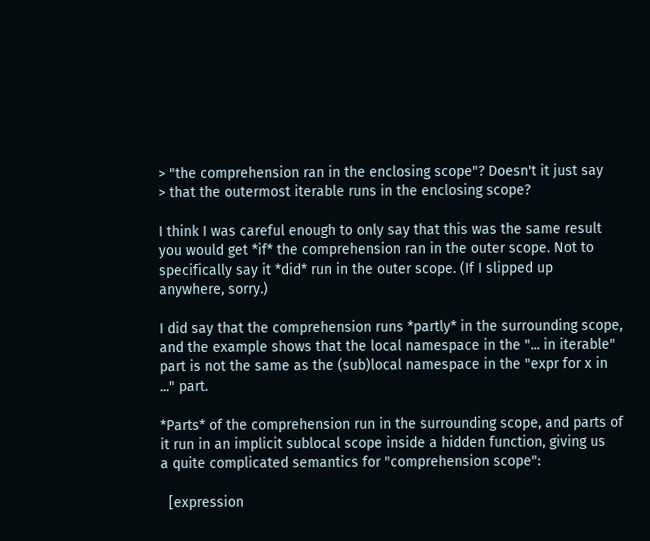> "the comprehension ran in the enclosing scope"? Doesn't it just say
> that the outermost iterable runs in the enclosing scope?

I think I was careful enough to only say that this was the same result
you would get *if* the comprehension ran in the outer scope. Not to
specifically say it *did* run in the outer scope. (If I slipped up
anywhere, sorry.)

I did say that the comprehension runs *partly* in the surrounding scope,
and the example shows that the local namespace in the "... in iterable"
part is not the same as the (sub)local namespace in the "expr for x in
..." part.

*Parts* of the comprehension run in the surrounding scope, and parts of
it run in an implicit sublocal scope inside a hidden function, giving us
a quite complicated semantics for "comprehension scope":

  [expression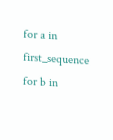for a in first_sequence for b in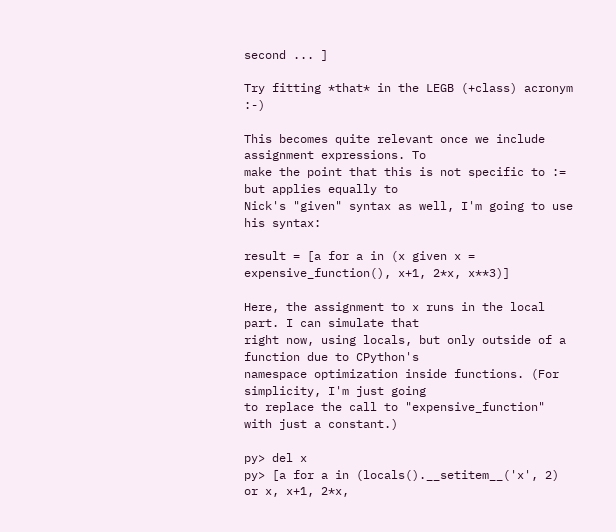second ... ]

Try fitting *that* in the LEGB (+class) acronym :-)

This becomes quite relevant once we include assignment expressions. To
make the point that this is not specific to := but applies equally to
Nick's "given" syntax as well, I'm going to use his syntax:

result = [a for a in (x given x = expensive_function(), x+1, 2*x, x**3)]

Here, the assignment to x runs in the local part. I can simulate that
right now, using locals, but only outside of a function due to CPython's
namespace optimization inside functions. (For simplicity, I'm just going
to replace the call to "expensive_function" with just a constant.)

py> del x
py> [a for a in (locals().__setitem__('x', 2) or x, x+1, 2*x,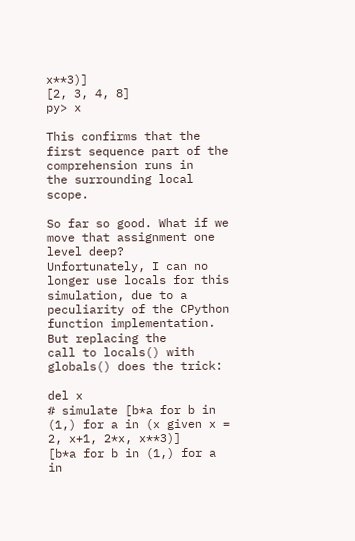x**3)]
[2, 3, 4, 8]
py> x

This confirms that the first sequence part of the comprehension runs in
the surrounding local scope.

So far so good. What if we move that assignment one level deep?
Unfortunately, I can no longer use locals for this simulation, due to a
peculiarity of the CPython function implementation. But replacing the
call to locals() with globals() does the trick:

del x
# simulate [b*a for b in (1,) for a in (x given x = 2, x+1, 2*x, x**3)]
[b*a for b in (1,) for a in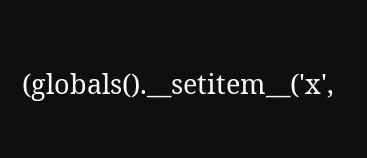(globals().__setitem__('x',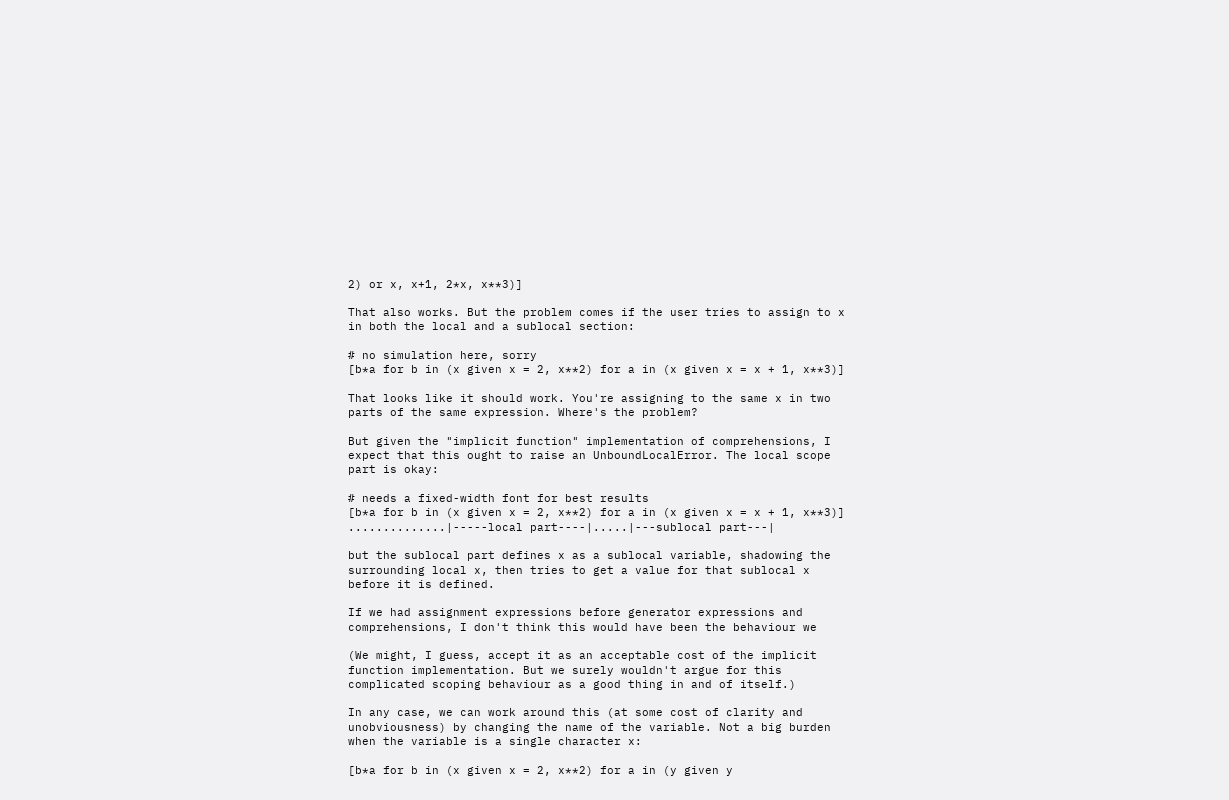2) or x, x+1, 2*x, x**3)]

That also works. But the problem comes if the user tries to assign to x
in both the local and a sublocal section:

# no simulation here, sorry
[b*a for b in (x given x = 2, x**2) for a in (x given x = x + 1, x**3)]

That looks like it should work. You're assigning to the same x in two
parts of the same expression. Where's the problem?

But given the "implicit function" implementation of comprehensions, I
expect that this ought to raise an UnboundLocalError. The local scope
part is okay:

# needs a fixed-width font for best results
[b*a for b in (x given x = 2, x**2) for a in (x given x = x + 1, x**3)]
..............|-----local part----|.....|---sublocal part---|

but the sublocal part defines x as a sublocal variable, shadowing the
surrounding local x, then tries to get a value for that sublocal x
before it is defined.

If we had assignment expressions before generator expressions and
comprehensions, I don't think this would have been the behaviour we

(We might, I guess, accept it as an acceptable cost of the implicit
function implementation. But we surely wouldn't argue for this
complicated scoping behaviour as a good thing in and of itself.)

In any case, we can work around this (at some cost of clarity and
unobviousness) by changing the name of the variable. Not a big burden
when the variable is a single character x:

[b*a for b in (x given x = 2, x**2) for a in (y given y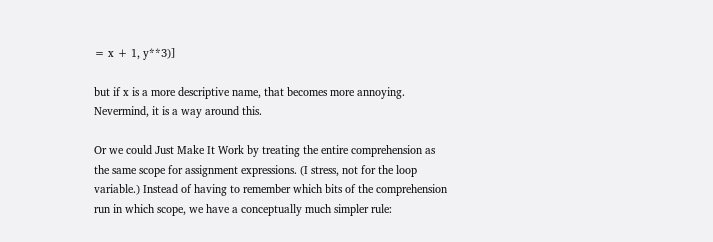= x + 1, y**3)]

but if x is a more descriptive name, that becomes more annoying.
Nevermind, it is a way around this.

Or we could Just Make It Work by treating the entire comprehension as
the same scope for assignment expressions. (I stress, not for the loop
variable.) Instead of having to remember which bits of the comprehension
run in which scope, we have a conceptually much simpler rule: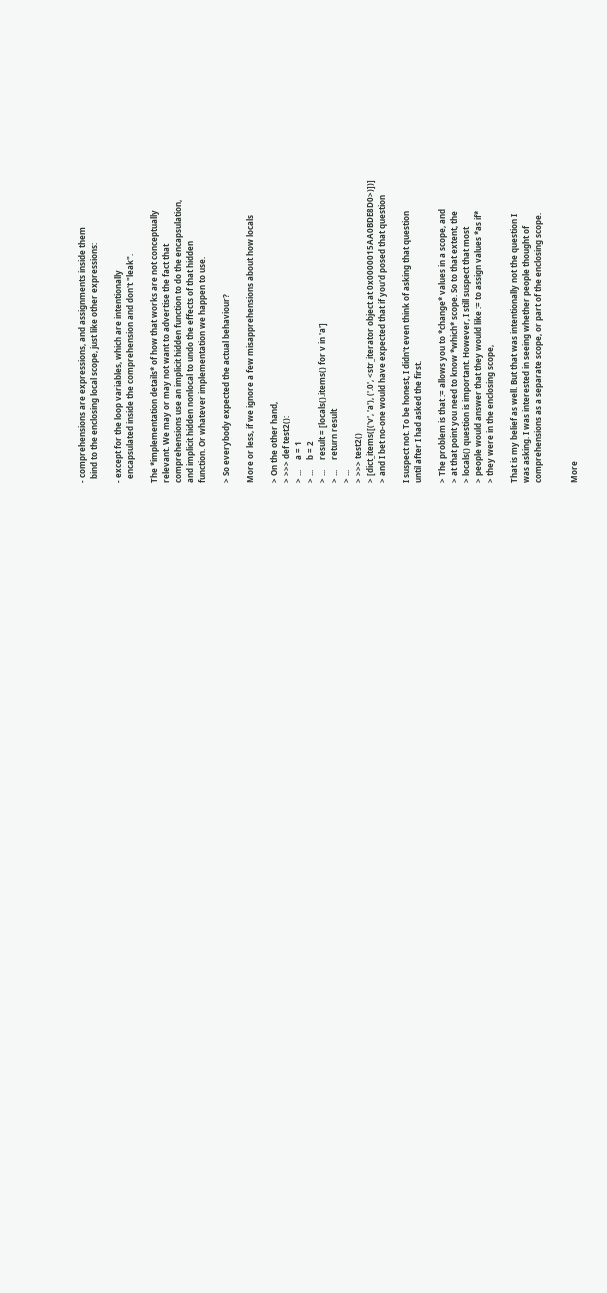- comprehensions are expressions, and assignments inside them
  bind to the enclosing local scope, just like other expressions:

- except for the loop variables, which are intentionally
  encapsulated inside the comprehension and don't "leak".

The *implementation details* of how that works are not conceptually
relevant. We may or may not want to advertise the fact that
comprehensions use an implicit hidden function to do the encapsulation,
and implicit hidden nonlocal to undo the effects of that hidden
function. Or whatever implementation we happen to use.

> So everybody expected the actual behaviour?

More or less, if we ignore a few misapprehensions about how locals

> On the other hand,
> >>> def test2():
> ...     a = 1
> ...     b = 2
> ...     result = [locals().items() for v in 'a']
> ...     return result
> ...
> >>> test2()
> [dict_items([('v', 'a'), ('.0', <str_iterator object at 0x0000015AA0BDE8D0>)])]
> and I bet no-one would have expected that if you'd posed that question

I suspect not. To be honest, I didn't even think of asking that question
until after I had asked the first.

> The problem is that := allows you to *change* values in a scope, and
> at that point you need to know *which* scope. So to that extent, the
> locals() question is important. However, I still suspect that most
> people would answer that they would like := to assign values *as if*
> they were in the enclosing scope,

That is my belief as well. But that was intentionally not the question I
was asking. I was interested in seeing whether people thought of
comprehensions as a separate scope, or part of the enclosing scope.


More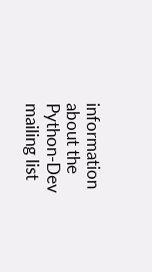information about the Python-Dev mailing list